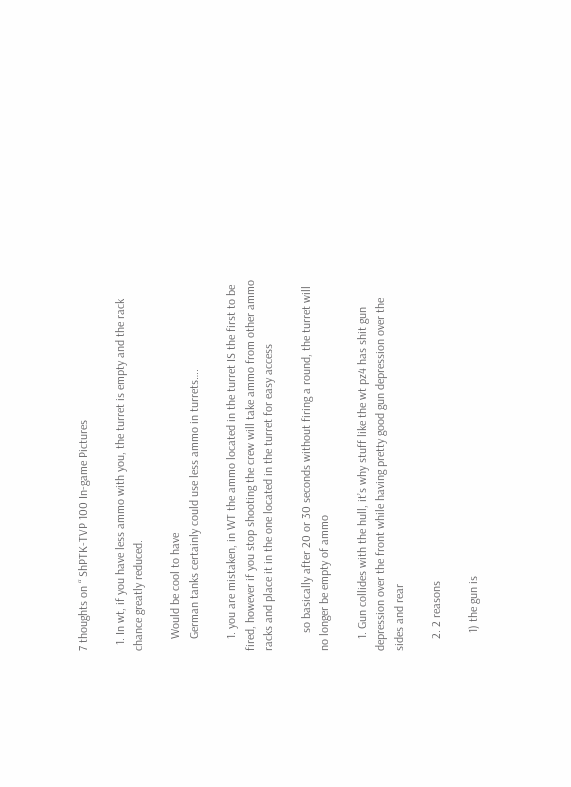7 thoughts on “ ShPTK-TVP 100 In-game Pictures

  1. In wt, if you have less ammo with you, the turret is empty and the rack chance greatly reduced.

    Would be cool to have
    German tanks certainly could use less ammo in turrets….

    1. you are mistaken, in WT the ammo located in the turret IS the first to be fired, however if you stop shooting the crew will take ammo from other ammo racks and place it in the one located in the turret for easy access

      so basically after 20 or 30 seconds without firing a round, the turret will no longer be empty of ammo

    1. Gun collides with the hull, it’s why stuff like the wt pz4 has shit gun depression over the front while having pretty good gun depression over the sides and rear

    2. 2 reasons

      1) the gun is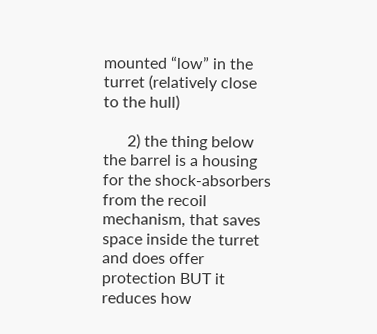mounted “low” in the turret (relatively close to the hull)

      2) the thing below the barrel is a housing for the shock-absorbers from the recoil mechanism, that saves space inside the turret and does offer protection BUT it reduces how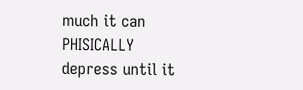much it can PHISICALLY depress until it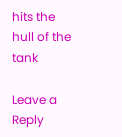hits the hull of the tank

Leave a Reply